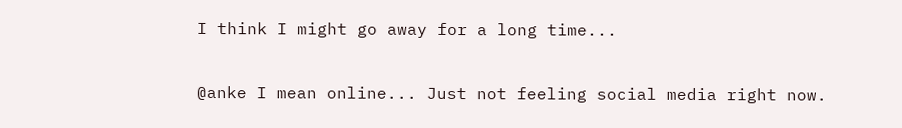I think I might go away for a long time...

@anke I mean online... Just not feeling social media right now.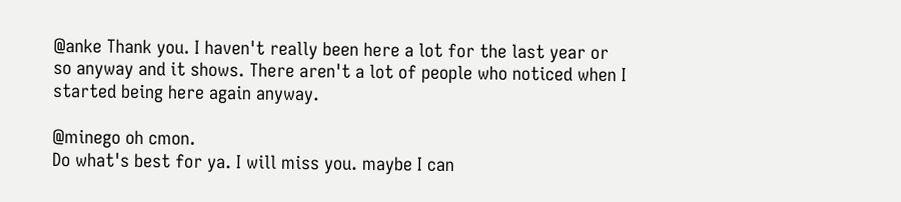@anke Thank you. I haven't really been here a lot for the last year or so anyway and it shows. There aren't a lot of people who noticed when I started being here again anyway.

@minego oh cmon.
Do what's best for ya. I will miss you. maybe I can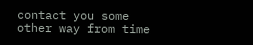contact you some other way from time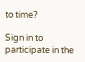to time?

Sign in to participate in the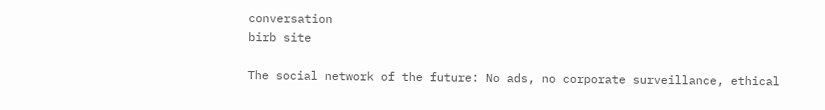conversation
birb site

The social network of the future: No ads, no corporate surveillance, ethical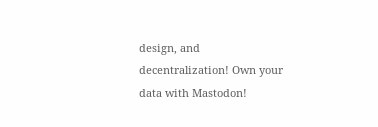design, and decentralization! Own your data with Mastodon!